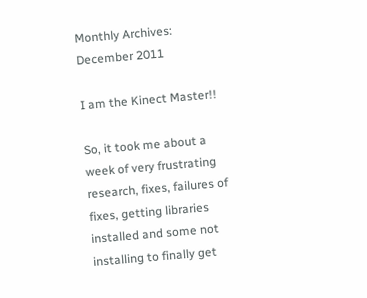Monthly Archives: December 2011

I am the Kinect Master!!

So, it took me about a week of very frustrating research, fixes, failures of fixes, getting libraries installed and some not installing to finally get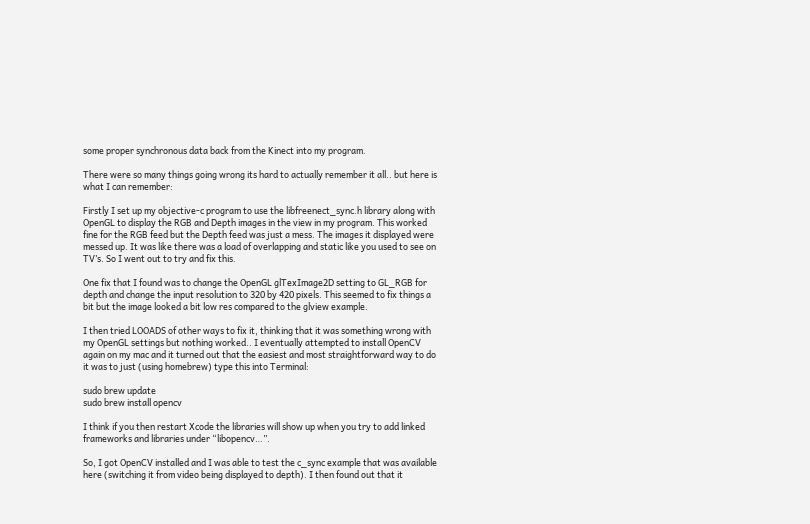some proper synchronous data back from the Kinect into my program.

There were so many things going wrong its hard to actually remember it all.. but here is what I can remember:

Firstly I set up my objective-c program to use the libfreenect_sync.h library along with OpenGL to display the RGB and Depth images in the view in my program. This worked fine for the RGB feed but the Depth feed was just a mess. The images it displayed were messed up. It was like there was a load of overlapping and static like you used to see on TV’s. So I went out to try and fix this.

One fix that I found was to change the OpenGL glTexImage2D setting to GL_RGB for depth and change the input resolution to 320 by 420 pixels. This seemed to fix things a bit but the image looked a bit low res compared to the glview example.

I then tried LOOADS of other ways to fix it, thinking that it was something wrong with my OpenGL settings but nothing worked.. I eventually attempted to install OpenCV again on my mac and it turned out that the easiest and most straightforward way to do it was to just (using homebrew) type this into Terminal:

sudo brew update
sudo brew install opencv

I think if you then restart Xcode the libraries will show up when you try to add linked frameworks and libraries under “libopencv…”.

So, I got OpenCV installed and I was able to test the c_sync example that was available here (switching it from video being displayed to depth). I then found out that it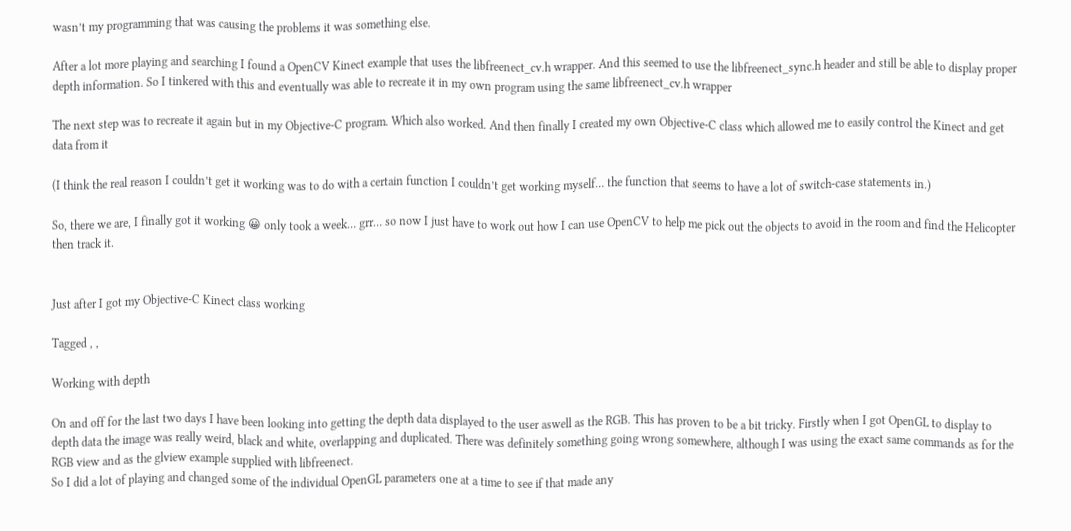wasn’t my programming that was causing the problems it was something else.

After a lot more playing and searching I found a OpenCV Kinect example that uses the libfreenect_cv.h wrapper. And this seemed to use the libfreenect_sync.h header and still be able to display proper depth information. So I tinkered with this and eventually was able to recreate it in my own program using the same libfreenect_cv.h wrapper

The next step was to recreate it again but in my Objective-C program. Which also worked. And then finally I created my own Objective-C class which allowed me to easily control the Kinect and get data from it

(I think the real reason I couldn’t get it working was to do with a certain function I couldn’t get working myself… the function that seems to have a lot of switch-case statements in.)

So, there we are, I finally got it working 😀 only took a week… grr… so now I just have to work out how I can use OpenCV to help me pick out the objects to avoid in the room and find the Helicopter then track it.


Just after I got my Objective-C Kinect class working

Tagged , ,

Working with depth

On and off for the last two days I have been looking into getting the depth data displayed to the user aswell as the RGB. This has proven to be a bit tricky. Firstly when I got OpenGL to display to depth data the image was really weird, black and white, overlapping and duplicated. There was definitely something going wrong somewhere, although I was using the exact same commands as for the RGB view and as the glview example supplied with libfreenect.
So I did a lot of playing and changed some of the individual OpenGL parameters one at a time to see if that made any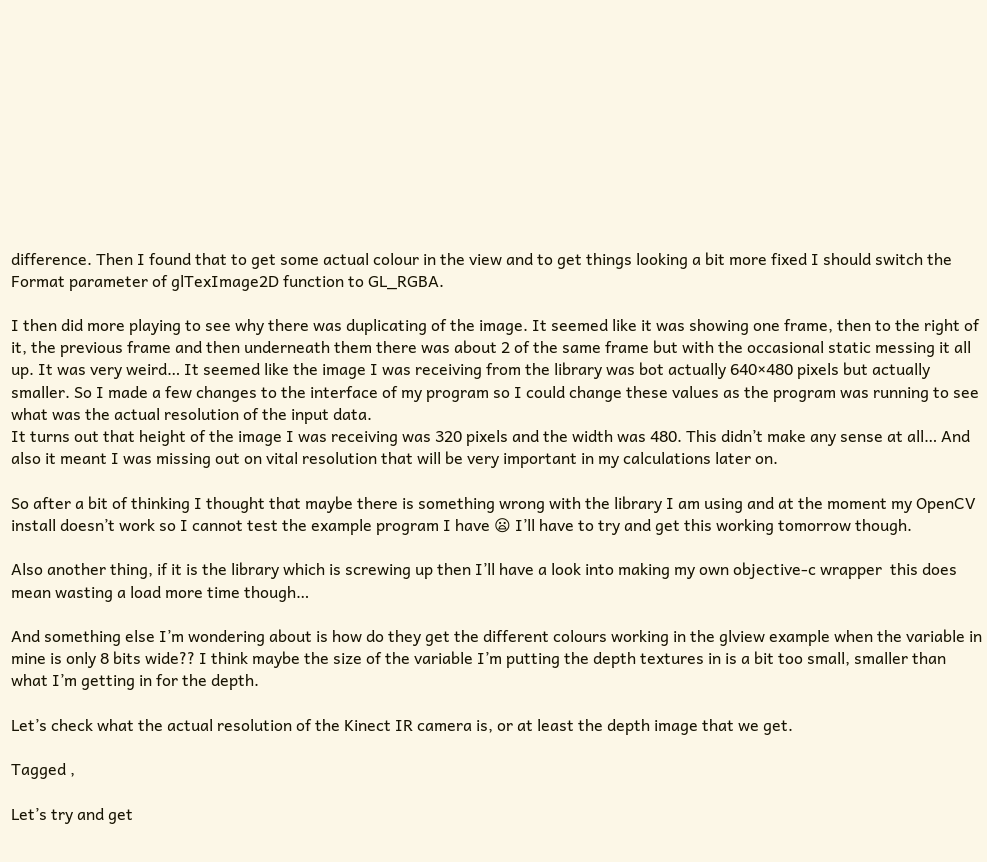difference. Then I found that to get some actual colour in the view and to get things looking a bit more fixed I should switch the Format parameter of glTexImage2D function to GL_RGBA.

I then did more playing to see why there was duplicating of the image. It seemed like it was showing one frame, then to the right of it, the previous frame and then underneath them there was about 2 of the same frame but with the occasional static messing it all up. It was very weird… It seemed like the image I was receiving from the library was bot actually 640×480 pixels but actually smaller. So I made a few changes to the interface of my program so I could change these values as the program was running to see what was the actual resolution of the input data.
It turns out that height of the image I was receiving was 320 pixels and the width was 480. This didn’t make any sense at all… And also it meant I was missing out on vital resolution that will be very important in my calculations later on.

So after a bit of thinking I thought that maybe there is something wrong with the library I am using and at the moment my OpenCV install doesn’t work so I cannot test the example program I have 😦 I’ll have to try and get this working tomorrow though.

Also another thing, if it is the library which is screwing up then I’ll have a look into making my own objective-c wrapper  this does mean wasting a load more time though…

And something else I’m wondering about is how do they get the different colours working in the glview example when the variable in mine is only 8 bits wide?? I think maybe the size of the variable I’m putting the depth textures in is a bit too small, smaller than what I’m getting in for the depth.

Let’s check what the actual resolution of the Kinect IR camera is, or at least the depth image that we get.

Tagged ,

Let’s try and get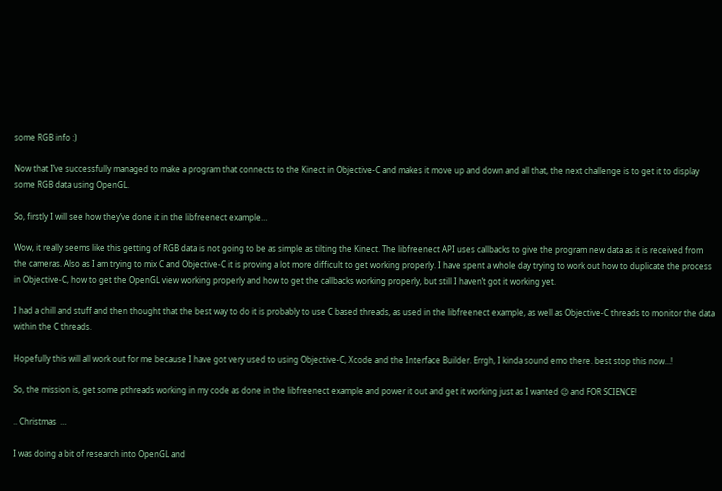some RGB info :)

Now that I’ve successfully managed to make a program that connects to the Kinect in Objective-C and makes it move up and down and all that, the next challenge is to get it to display some RGB data using OpenGL.

So, firstly I will see how they’ve done it in the libfreenect example…

Wow, it really seems like this getting of RGB data is not going to be as simple as tilting the Kinect. The libfreenect API uses callbacks to give the program new data as it is received from the cameras. Also as I am trying to mix C and Objective-C it is proving a lot more difficult to get working properly. I have spent a whole day trying to work out how to duplicate the process in Objective-C, how to get the OpenGL view working properly and how to get the callbacks working properly, but still I haven’t got it working yet.

I had a chill and stuff and then thought that the best way to do it is probably to use C based threads, as used in the libfreenect example, as well as Objective-C threads to monitor the data within the C threads.

Hopefully this will all work out for me because I have got very used to using Objective-C, Xcode and the Interface Builder. Errgh, I kinda sound emo there. best stop this now…!

So, the mission is, get some pthreads working in my code as done in the libfreenect example and power it out and get it working just as I wanted 😉 and FOR SCIENCE!

.. Christmas  …

I was doing a bit of research into OpenGL and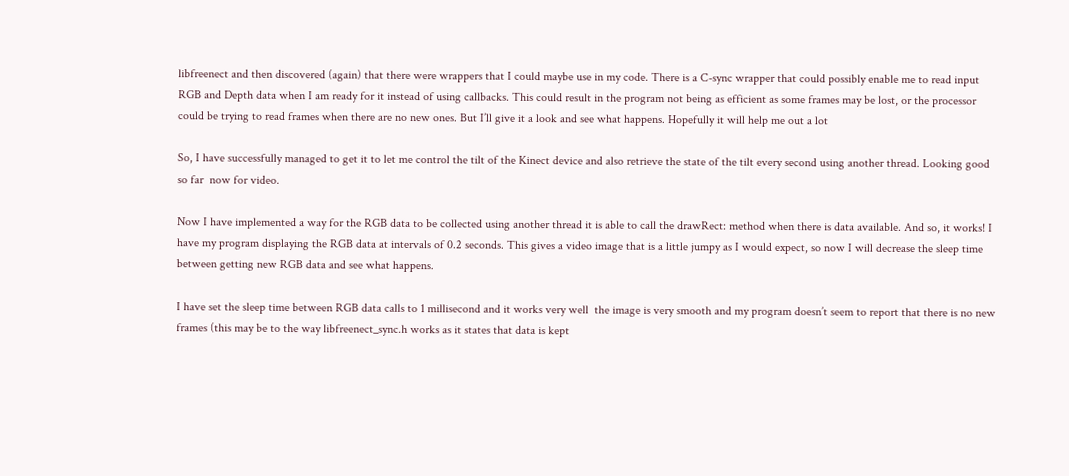libfreenect and then discovered (again) that there were wrappers that I could maybe use in my code. There is a C-sync wrapper that could possibly enable me to read input RGB and Depth data when I am ready for it instead of using callbacks. This could result in the program not being as efficient as some frames may be lost, or the processor could be trying to read frames when there are no new ones. But I’ll give it a look and see what happens. Hopefully it will help me out a lot

So, I have successfully managed to get it to let me control the tilt of the Kinect device and also retrieve the state of the tilt every second using another thread. Looking good so far  now for video.

Now I have implemented a way for the RGB data to be collected using another thread it is able to call the drawRect: method when there is data available. And so, it works! I have my program displaying the RGB data at intervals of 0.2 seconds. This gives a video image that is a little jumpy as I would expect, so now I will decrease the sleep time between getting new RGB data and see what happens.

I have set the sleep time between RGB data calls to 1 millisecond and it works very well  the image is very smooth and my program doesn’t seem to report that there is no new frames (this may be to the way libfreenect_sync.h works as it states that data is kept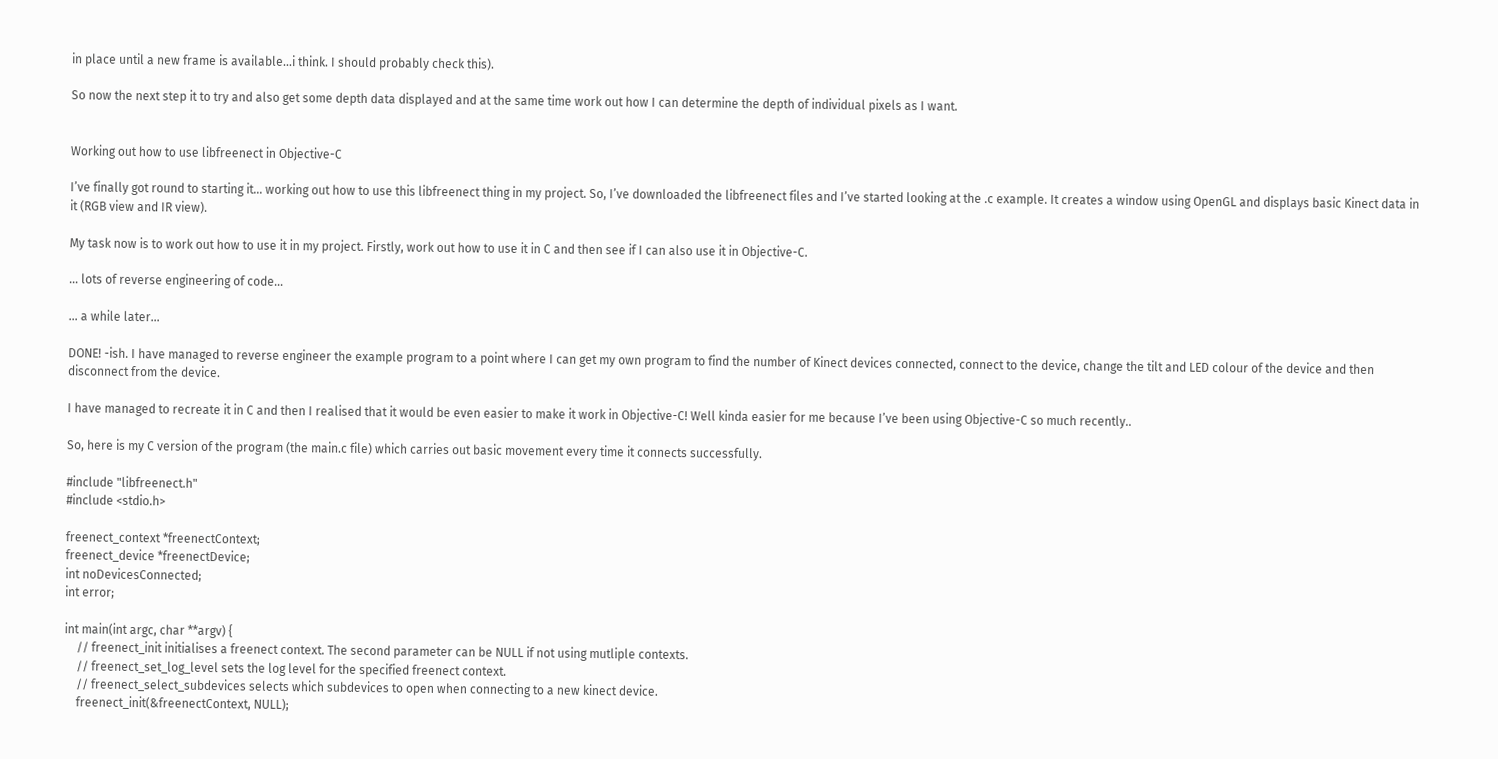in place until a new frame is available…i think. I should probably check this).

So now the next step it to try and also get some depth data displayed and at the same time work out how I can determine the depth of individual pixels as I want.


Working out how to use libfreenect in Objective-C

I’ve finally got round to starting it… working out how to use this libfreenect thing in my project. So, I’ve downloaded the libfreenect files and I’ve started looking at the .c example. It creates a window using OpenGL and displays basic Kinect data in it (RGB view and IR view).

My task now is to work out how to use it in my project. Firstly, work out how to use it in C and then see if I can also use it in Objective-C.

… lots of reverse engineering of code…

… a while later…

DONE! -ish. I have managed to reverse engineer the example program to a point where I can get my own program to find the number of Kinect devices connected, connect to the device, change the tilt and LED colour of the device and then disconnect from the device.

I have managed to recreate it in C and then I realised that it would be even easier to make it work in Objective-C! Well kinda easier for me because I’ve been using Objective-C so much recently..

So, here is my C version of the program (the main.c file) which carries out basic movement every time it connects successfully.

#include "libfreenect.h"
#include <stdio.h>

freenect_context *freenectContext;
freenect_device *freenectDevice;
int noDevicesConnected;
int error;

int main(int argc, char **argv) {
    // freenect_init initialises a freenect context. The second parameter can be NULL if not using mutliple contexts.
    // freenect_set_log_level sets the log level for the specified freenect context.
    // freenect_select_subdevices selects which subdevices to open when connecting to a new kinect device.
    freenect_init(&freenectContext, NULL);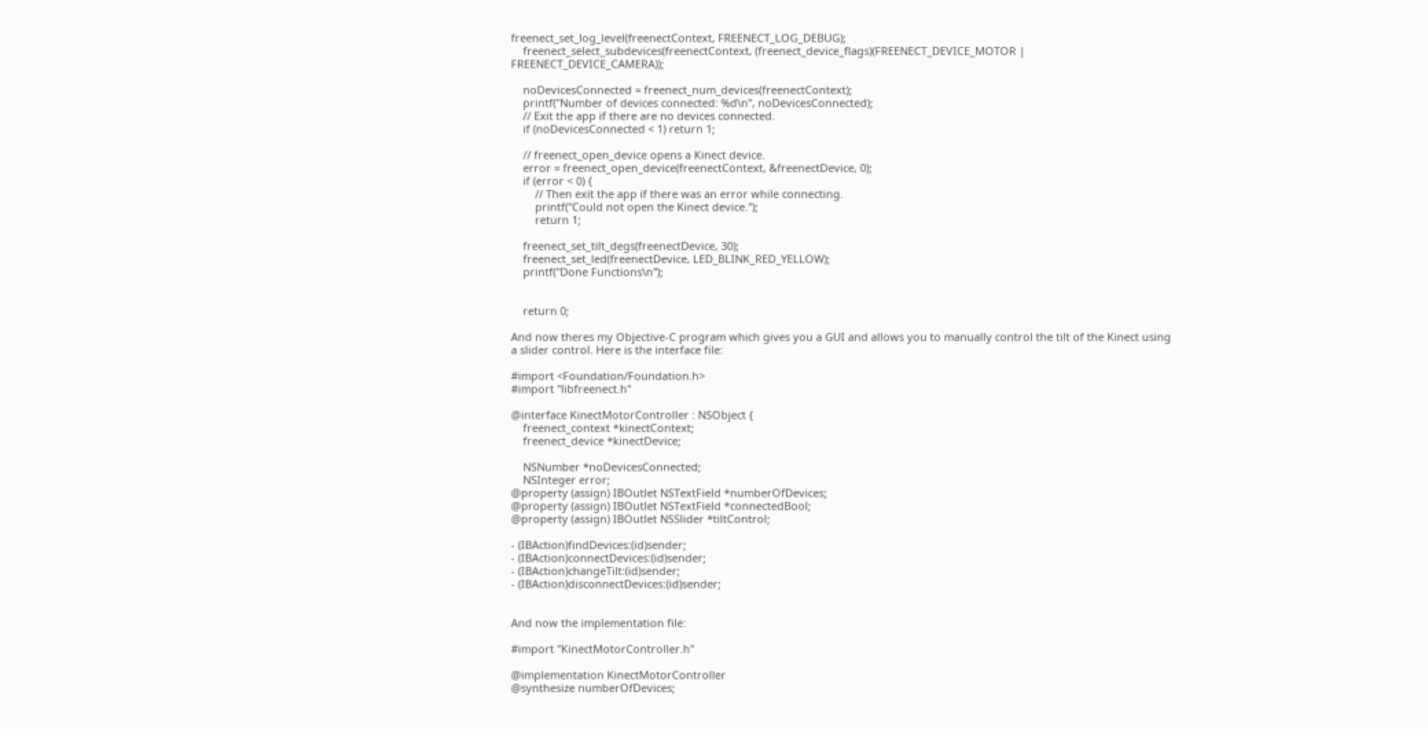freenect_set_log_level(freenectContext, FREENECT_LOG_DEBUG);
    freenect_select_subdevices(freenectContext, (freenect_device_flags)(FREENECT_DEVICE_MOTOR | FREENECT_DEVICE_CAMERA));

    noDevicesConnected = freenect_num_devices(freenectContext);
    printf("Number of devices connected: %d\n", noDevicesConnected);
    // Exit the app if there are no devices connected.
    if (noDevicesConnected < 1) return 1;

    // freenect_open_device opens a Kinect device.
    error = freenect_open_device(freenectContext, &freenectDevice, 0);
    if (error < 0) {
        // Then exit the app if there was an error while connecting.
        printf("Could not open the Kinect device.");
        return 1;

    freenect_set_tilt_degs(freenectDevice, 30);
    freenect_set_led(freenectDevice, LED_BLINK_RED_YELLOW);
    printf("Done Functions\n");


    return 0;

And now theres my Objective-C program which gives you a GUI and allows you to manually control the tilt of the Kinect using a slider control. Here is the interface file:

#import <Foundation/Foundation.h>
#import "libfreenect.h"

@interface KinectMotorController : NSObject {
    freenect_context *kinectContext;
    freenect_device *kinectDevice;

    NSNumber *noDevicesConnected;
    NSInteger error;
@property (assign) IBOutlet NSTextField *numberOfDevices;
@property (assign) IBOutlet NSTextField *connectedBool;
@property (assign) IBOutlet NSSlider *tiltControl;

- (IBAction)findDevices:(id)sender;
- (IBAction)connectDevices:(id)sender;
- (IBAction)changeTilt:(id)sender;
- (IBAction)disconnectDevices:(id)sender;


And now the implementation file:

#import "KinectMotorController.h"

@implementation KinectMotorController
@synthesize numberOfDevices;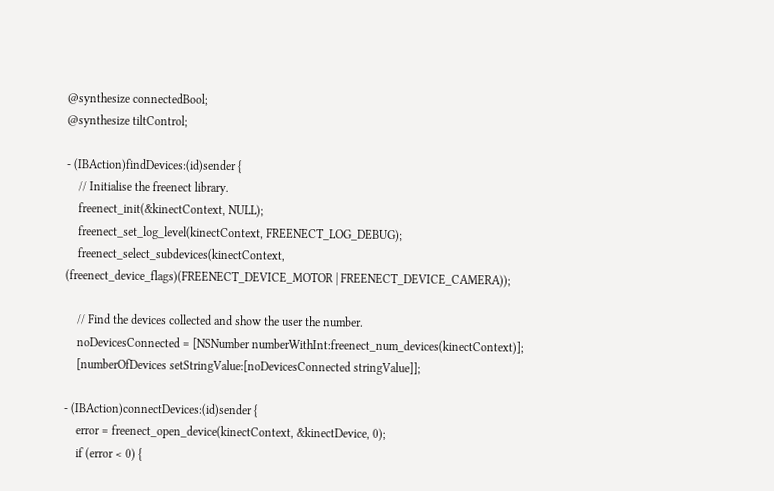@synthesize connectedBool;
@synthesize tiltControl;

- (IBAction)findDevices:(id)sender {
    // Initialise the freenect library.
    freenect_init(&kinectContext, NULL);
    freenect_set_log_level(kinectContext, FREENECT_LOG_DEBUG);
    freenect_select_subdevices(kinectContext, (freenect_device_flags)(FREENECT_DEVICE_MOTOR | FREENECT_DEVICE_CAMERA));

    // Find the devices collected and show the user the number.
    noDevicesConnected = [NSNumber numberWithInt:freenect_num_devices(kinectContext)];
    [numberOfDevices setStringValue:[noDevicesConnected stringValue]];

- (IBAction)connectDevices:(id)sender {
    error = freenect_open_device(kinectContext, &kinectDevice, 0);
    if (error < 0) {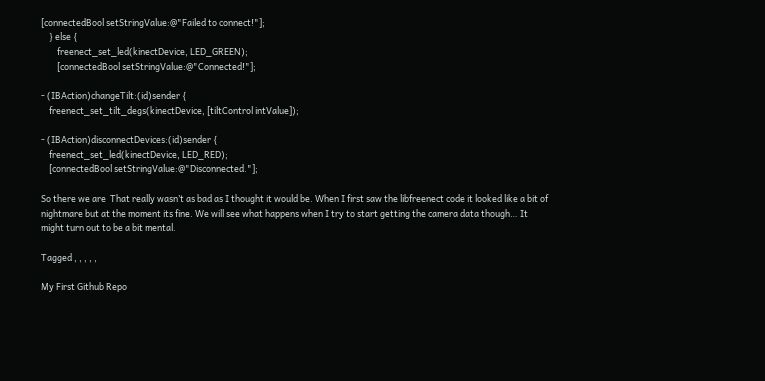[connectedBool setStringValue:@"Failed to connect!"];
    } else {
        freenect_set_led(kinectDevice, LED_GREEN);
        [connectedBool setStringValue:@"Connected!"];

- (IBAction)changeTilt:(id)sender {
    freenect_set_tilt_degs(kinectDevice, [tiltControl intValue]);

- (IBAction)disconnectDevices:(id)sender {
    freenect_set_led(kinectDevice, LED_RED);
    [connectedBool setStringValue:@"Disconnected."];

So there we are  That really wasn’t as bad as I thought it would be. When I first saw the libfreenect code it looked like a bit of nightmare but at the moment its fine. We will see what happens when I try to start getting the camera data though… It might turn out to be a bit mental.

Tagged , , , , ,

My First Github Repo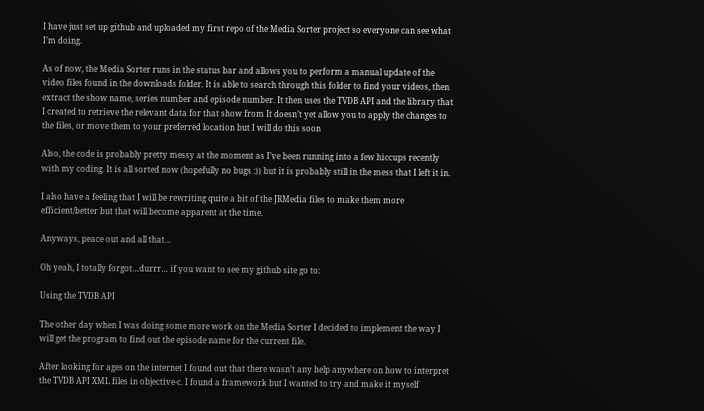I have just set up github and uploaded my first repo of the Media Sorter project so everyone can see what I’m doing.

As of now, the Media Sorter runs in the status bar and allows you to perform a manual update of the video files found in the downloads folder. It is able to search through this folder to find your videos, then extract the show name, series number and episode number. It then uses the TVDB API and the library that I created to retrieve the relevant data for that show from It doesn’t yet allow you to apply the changes to the files, or move them to your preferred location but I will do this soon

Also, the code is probably pretty messy at the moment as I’ve been running into a few hiccups recently with my coding. It is all sorted now (hopefully no bugs :)) but it is probably still in the mess that I left it in.

I also have a feeling that I will be rewriting quite a bit of the JRMedia files to make them more efficient/better but that will become apparent at the time.

Anyways, peace out and all that…

Oh yeah, I totally forgot…durrr… if you want to see my github site go to:

Using the TVDB API

The other day when I was doing some more work on the Media Sorter I decided to implement the way I will get the program to find out the episode name for the current file.

After looking for ages on the internet I found out that there wasn’t any help anywhere on how to interpret the TVDB API XML files in objective-c. I found a framework but I wanted to try and make it myself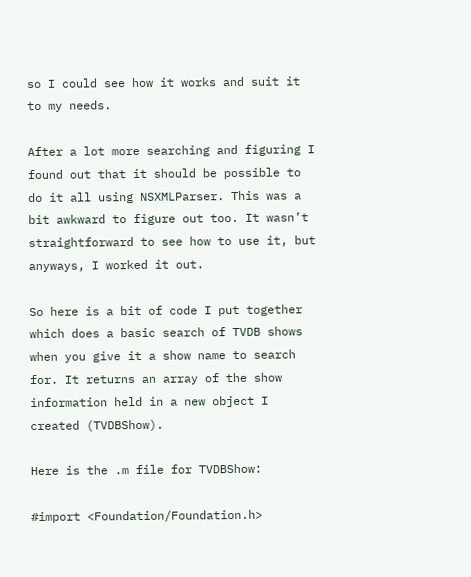so I could see how it works and suit it to my needs.

After a lot more searching and figuring I found out that it should be possible to do it all using NSXMLParser. This was a bit awkward to figure out too. It wasn’t straightforward to see how to use it, but anyways, I worked it out.

So here is a bit of code I put together which does a basic search of TVDB shows when you give it a show name to search for. It returns an array of the show information held in a new object I created (TVDBShow).

Here is the .m file for TVDBShow:

#import <Foundation/Foundation.h>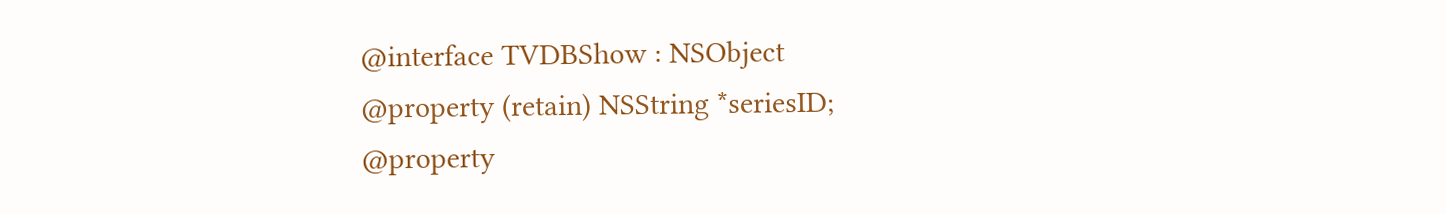@interface TVDBShow : NSObject
@property (retain) NSString *seriesID;
@property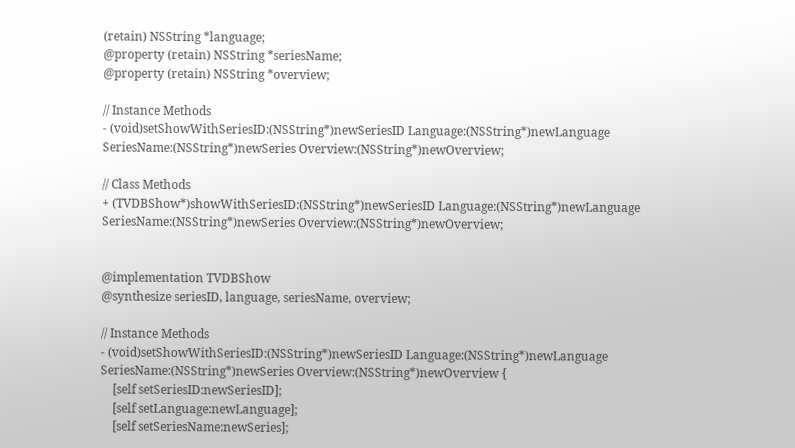(retain) NSString *language;
@property (retain) NSString *seriesName;
@property (retain) NSString *overview;

// Instance Methods
- (void)setShowWithSeriesID:(NSString*)newSeriesID Language:(NSString*)newLanguage SeriesName:(NSString*)newSeries Overview:(NSString*)newOverview;

// Class Methods
+ (TVDBShow*)showWithSeriesID:(NSString*)newSeriesID Language:(NSString*)newLanguage SeriesName:(NSString*)newSeries Overview:(NSString*)newOverview;


@implementation TVDBShow
@synthesize seriesID, language, seriesName, overview;

// Instance Methods
- (void)setShowWithSeriesID:(NSString*)newSeriesID Language:(NSString*)newLanguage SeriesName:(NSString*)newSeries Overview:(NSString*)newOverview {
    [self setSeriesID:newSeriesID];
    [self setLanguage:newLanguage];
    [self setSeriesName:newSeries];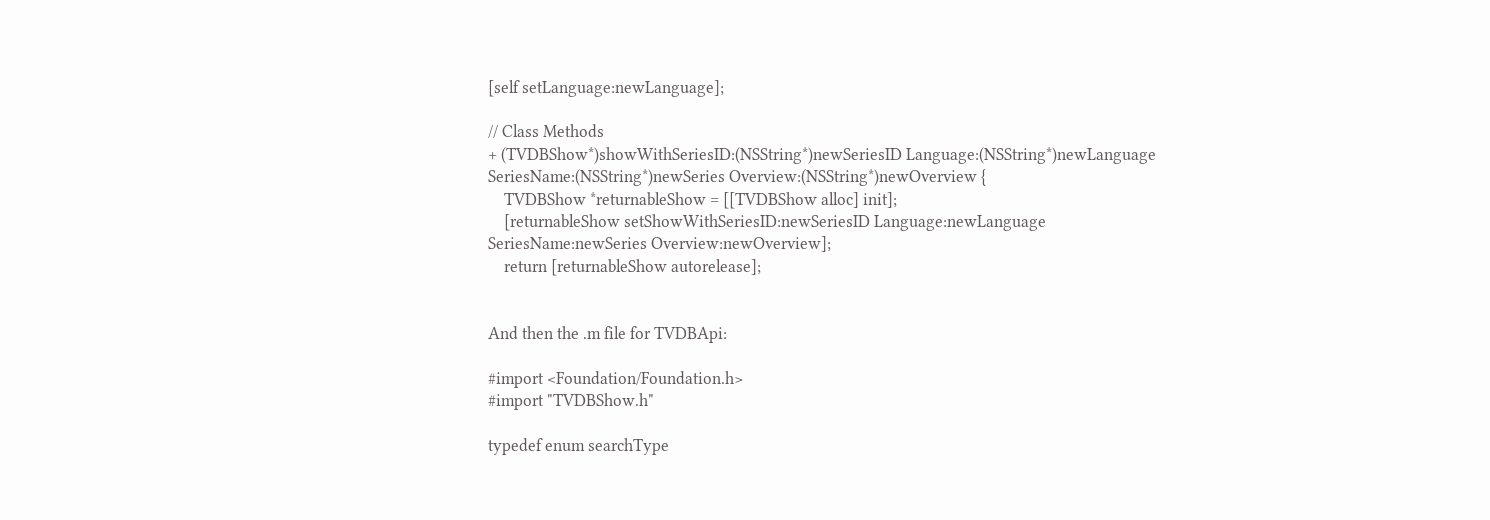[self setLanguage:newLanguage];

// Class Methods
+ (TVDBShow*)showWithSeriesID:(NSString*)newSeriesID Language:(NSString*)newLanguage SeriesName:(NSString*)newSeries Overview:(NSString*)newOverview {
    TVDBShow *returnableShow = [[TVDBShow alloc] init];
    [returnableShow setShowWithSeriesID:newSeriesID Language:newLanguage SeriesName:newSeries Overview:newOverview];
    return [returnableShow autorelease];


And then the .m file for TVDBApi:

#import <Foundation/Foundation.h>
#import "TVDBShow.h"

typedef enum searchType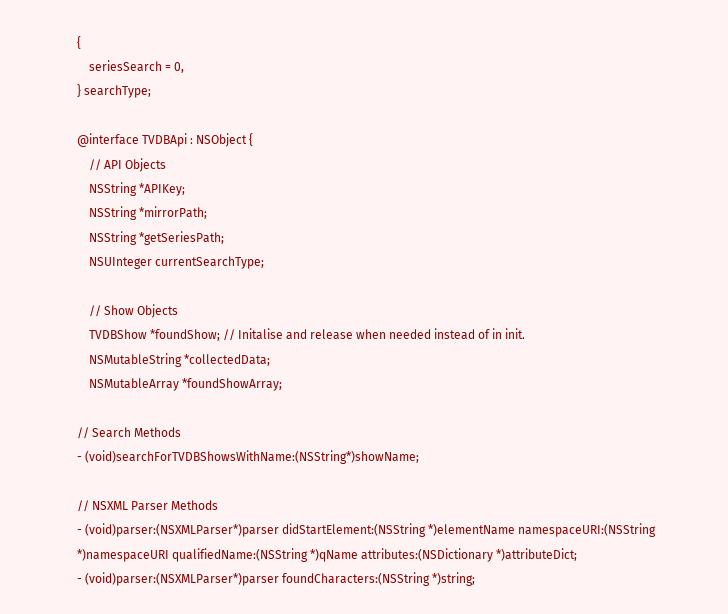{
    seriesSearch = 0,
} searchType;

@interface TVDBApi : NSObject {
    // API Objects
    NSString *APIKey;
    NSString *mirrorPath;
    NSString *getSeriesPath;
    NSUInteger currentSearchType;

    // Show Objects
    TVDBShow *foundShow; // Initalise and release when needed instead of in init.
    NSMutableString *collectedData;
    NSMutableArray *foundShowArray;

// Search Methods
- (void)searchForTVDBShowsWithName:(NSString*)showName;

// NSXML Parser Methods
- (void)parser:(NSXMLParser*)parser didStartElement:(NSString *)elementName namespaceURI:(NSString *)namespaceURI qualifiedName:(NSString *)qName attributes:(NSDictionary *)attributeDict;
- (void)parser:(NSXMLParser*)parser foundCharacters:(NSString *)string;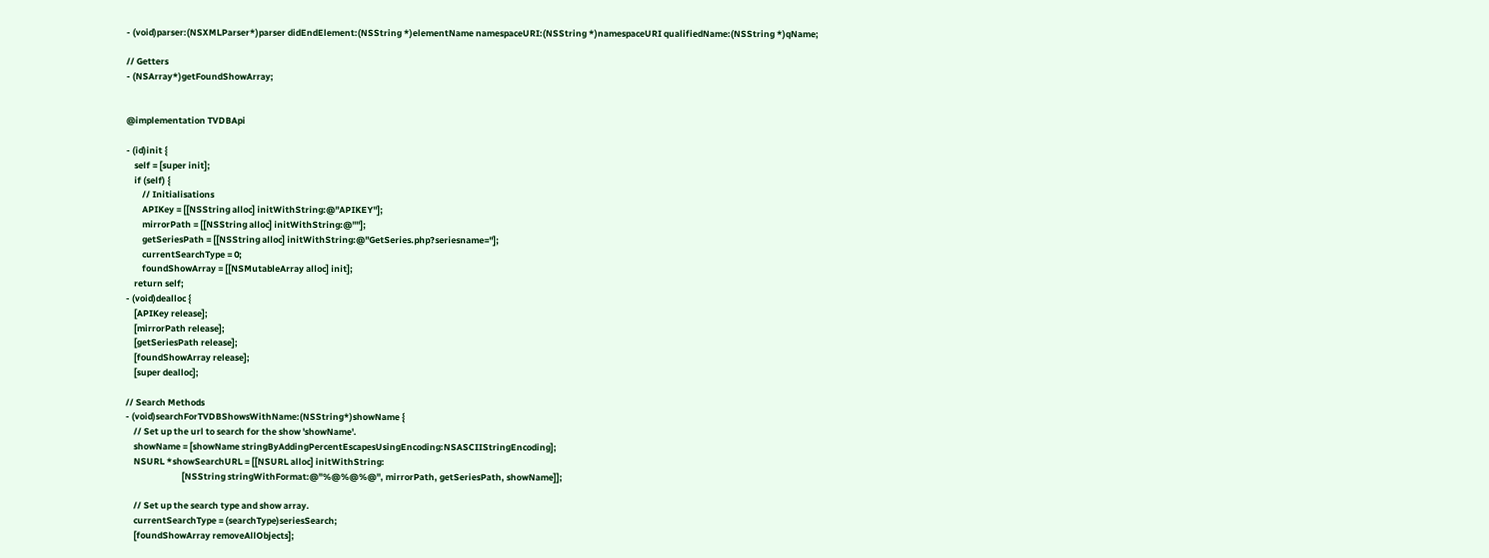- (void)parser:(NSXMLParser*)parser didEndElement:(NSString *)elementName namespaceURI:(NSString *)namespaceURI qualifiedName:(NSString *)qName;

// Getters
- (NSArray*)getFoundShowArray;


@implementation TVDBApi

- (id)init {
    self = [super init];
    if (self) {
        // Initialisations
        APIKey = [[NSString alloc] initWithString:@"APIKEY"];
        mirrorPath = [[NSString alloc] initWithString:@""];
        getSeriesPath = [[NSString alloc] initWithString:@"GetSeries.php?seriesname="];
        currentSearchType = 0;
        foundShowArray = [[NSMutableArray alloc] init];
    return self;
- (void)dealloc {
    [APIKey release];
    [mirrorPath release];
    [getSeriesPath release];
    [foundShowArray release];
    [super dealloc];

// Search Methods
- (void)searchForTVDBShowsWithName:(NSString*)showName {
    // Set up the url to search for the show 'showName'.
    showName = [showName stringByAddingPercentEscapesUsingEncoding:NSASCIIStringEncoding];
    NSURL *showSearchURL = [[NSURL alloc] initWithString:
                            [NSString stringWithFormat:@"%@%@%@", mirrorPath, getSeriesPath, showName]];

    // Set up the search type and show array.
    currentSearchType = (searchType)seriesSearch;
    [foundShowArray removeAllObjects];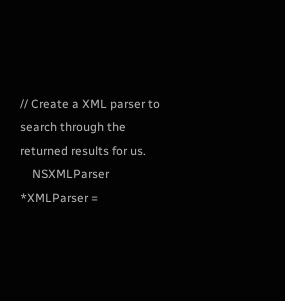// Create a XML parser to search through the returned results for us.
    NSXMLParser *XMLParser =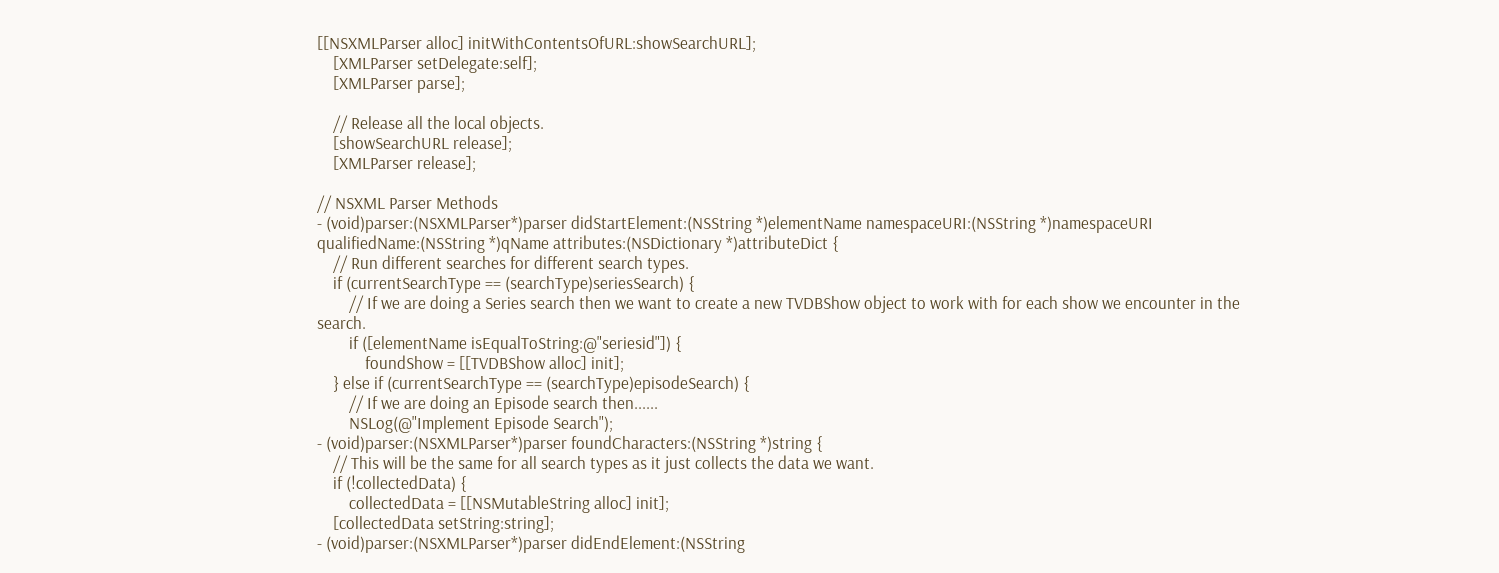[[NSXMLParser alloc] initWithContentsOfURL:showSearchURL];
    [XMLParser setDelegate:self];
    [XMLParser parse];

    // Release all the local objects.
    [showSearchURL release];
    [XMLParser release];

// NSXML Parser Methods
- (void)parser:(NSXMLParser*)parser didStartElement:(NSString *)elementName namespaceURI:(NSString *)namespaceURI qualifiedName:(NSString *)qName attributes:(NSDictionary *)attributeDict {
    // Run different searches for different search types.
    if (currentSearchType == (searchType)seriesSearch) {
        // If we are doing a Series search then we want to create a new TVDBShow object to work with for each show we encounter in the search.
        if ([elementName isEqualToString:@"seriesid"]) {
            foundShow = [[TVDBShow alloc] init];
    } else if (currentSearchType == (searchType)episodeSearch) {
        // If we are doing an Episode search then......
        NSLog(@"Implement Episode Search");
- (void)parser:(NSXMLParser*)parser foundCharacters:(NSString *)string {
    // This will be the same for all search types as it just collects the data we want.
    if (!collectedData) {
        collectedData = [[NSMutableString alloc] init];
    [collectedData setString:string];
- (void)parser:(NSXMLParser*)parser didEndElement:(NSString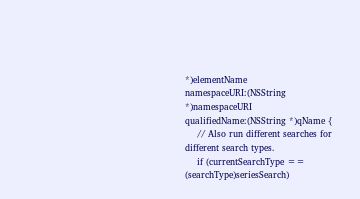*)elementName namespaceURI:(NSString *)namespaceURI qualifiedName:(NSString *)qName {
    // Also run different searches for different search types.
    if (currentSearchType == (searchType)seriesSearch)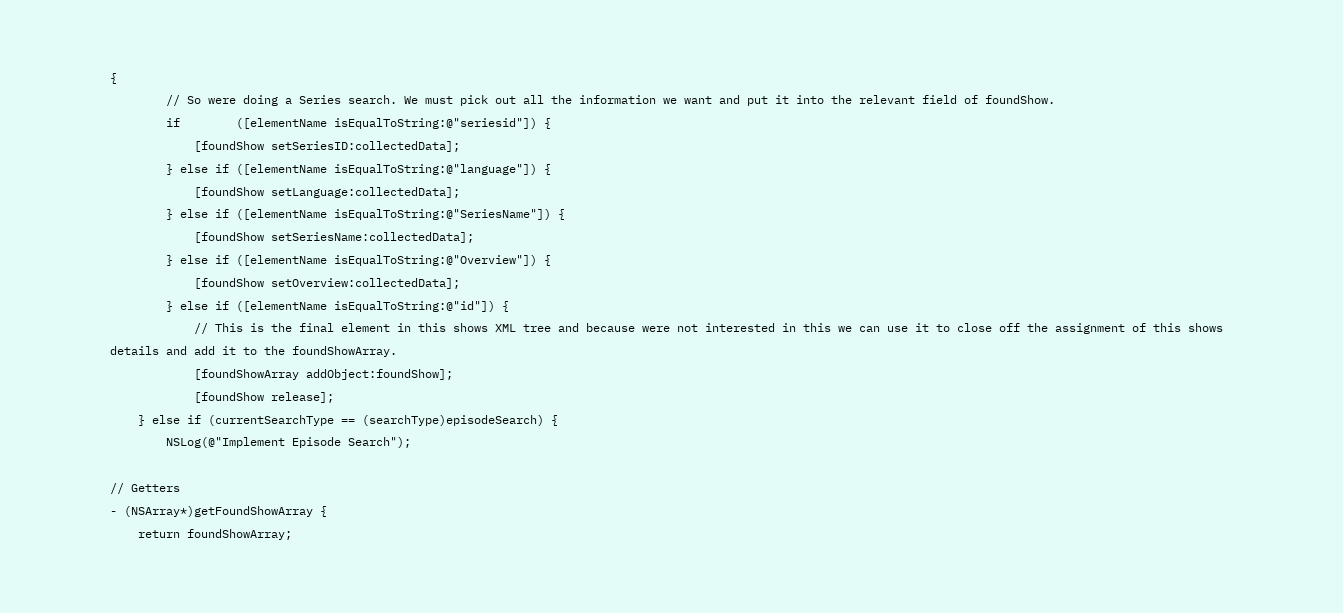{
        // So were doing a Series search. We must pick out all the information we want and put it into the relevant field of foundShow.
        if        ([elementName isEqualToString:@"seriesid"]) {
            [foundShow setSeriesID:collectedData];
        } else if ([elementName isEqualToString:@"language"]) {
            [foundShow setLanguage:collectedData];
        } else if ([elementName isEqualToString:@"SeriesName"]) {
            [foundShow setSeriesName:collectedData];
        } else if ([elementName isEqualToString:@"Overview"]) {
            [foundShow setOverview:collectedData];
        } else if ([elementName isEqualToString:@"id"]) {
            // This is the final element in this shows XML tree and because were not interested in this we can use it to close off the assignment of this shows details and add it to the foundShowArray.
            [foundShowArray addObject:foundShow];
            [foundShow release];
    } else if (currentSearchType == (searchType)episodeSearch) {
        NSLog(@"Implement Episode Search");

// Getters
- (NSArray*)getFoundShowArray {
    return foundShowArray;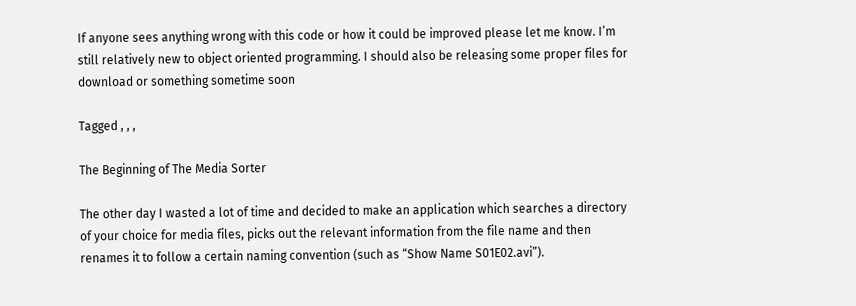If anyone sees anything wrong with this code or how it could be improved please let me know. I’m still relatively new to object oriented programming. I should also be releasing some proper files for download or something sometime soon

Tagged , , ,

The Beginning of The Media Sorter

The other day I wasted a lot of time and decided to make an application which searches a directory of your choice for media files, picks out the relevant information from the file name and then renames it to follow a certain naming convention (such as “Show Name S01E02.avi”).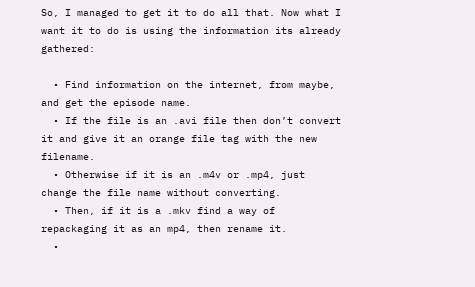So, I managed to get it to do all that. Now what I want it to do is using the information its already gathered:

  • Find information on the internet, from maybe, and get the episode name.
  • If the file is an .avi file then don’t convert it and give it an orange file tag with the new filename.
  • Otherwise if it is an .m4v or .mp4, just change the file name without converting.
  • Then, if it is a .mkv find a way of repackaging it as an mp4, then rename it.
  •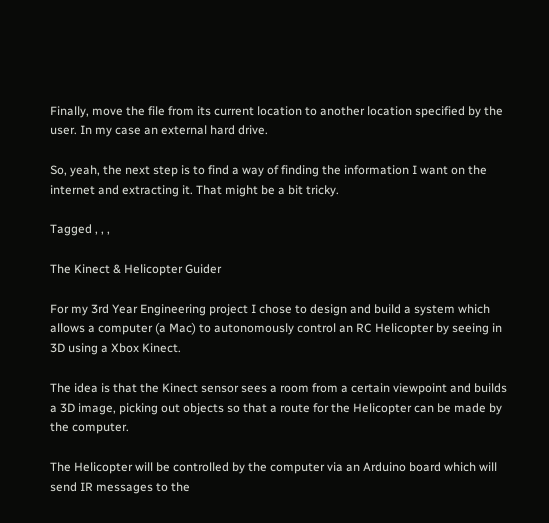Finally, move the file from its current location to another location specified by the user. In my case an external hard drive.

So, yeah, the next step is to find a way of finding the information I want on the internet and extracting it. That might be a bit tricky.

Tagged , , ,

The Kinect & Helicopter Guider

For my 3rd Year Engineering project I chose to design and build a system which allows a computer (a Mac) to autonomously control an RC Helicopter by seeing in 3D using a Xbox Kinect.

The idea is that the Kinect sensor sees a room from a certain viewpoint and builds a 3D image, picking out objects so that a route for the Helicopter can be made by the computer.

The Helicopter will be controlled by the computer via an Arduino board which will send IR messages to the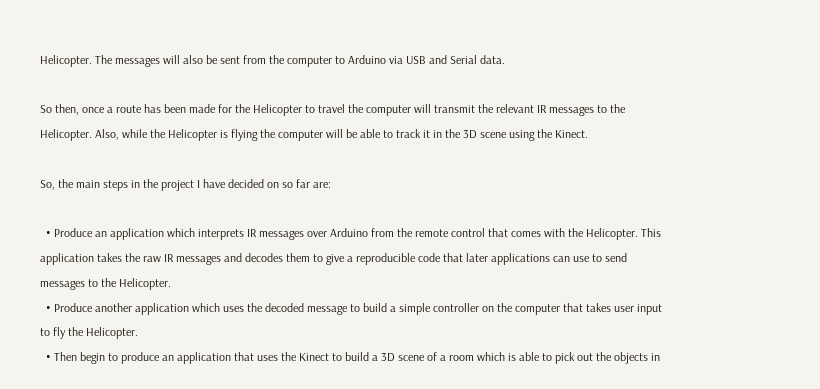Helicopter. The messages will also be sent from the computer to Arduino via USB and Serial data.

So then, once a route has been made for the Helicopter to travel the computer will transmit the relevant IR messages to the Helicopter. Also, while the Helicopter is flying the computer will be able to track it in the 3D scene using the Kinect.

So, the main steps in the project I have decided on so far are:

  • Produce an application which interprets IR messages over Arduino from the remote control that comes with the Helicopter. This application takes the raw IR messages and decodes them to give a reproducible code that later applications can use to send messages to the Helicopter.
  • Produce another application which uses the decoded message to build a simple controller on the computer that takes user input to fly the Helicopter.
  • Then begin to produce an application that uses the Kinect to build a 3D scene of a room which is able to pick out the objects in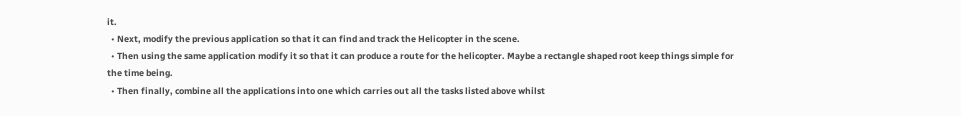it.
  • Next, modify the previous application so that it can find and track the Helicopter in the scene.
  • Then using the same application modify it so that it can produce a route for the helicopter. Maybe a rectangle shaped root keep things simple for the time being.
  • Then finally, combine all the applications into one which carries out all the tasks listed above whilst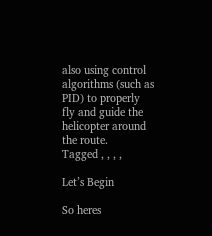also using control algorithms (such as PID) to properly fly and guide the helicopter around the route.
Tagged , , , ,

Let’s Begin

So heres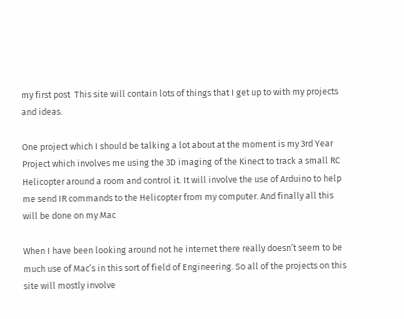my first post  This site will contain lots of things that I get up to with my projects and ideas.

One project which I should be talking a lot about at the moment is my 3rd Year Project which involves me using the 3D imaging of the Kinect to track a small RC Helicopter around a room and control it. It will involve the use of Arduino to help me send IR commands to the Helicopter from my computer. And finally all this will be done on my Mac

When I have been looking around not he internet there really doesn’t seem to be much use of Mac’s in this sort of field of Engineering. So all of the projects on this site will mostly involve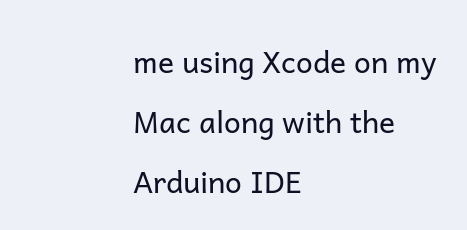me using Xcode on my Mac along with the Arduino IDE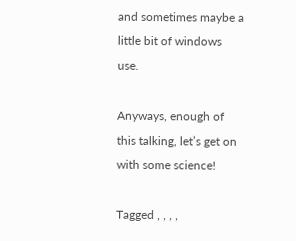and sometimes maybe a little bit of windows use.

Anyways, enough of this talking, let’s get on with some science!

Tagged , , , ,